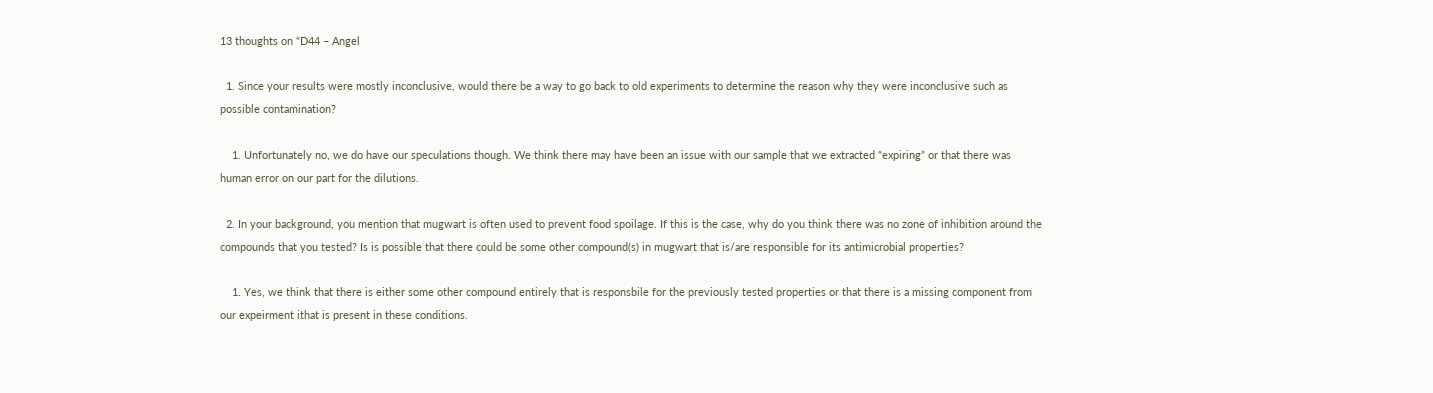13 thoughts on “D44 – Angel

  1. Since your results were mostly inconclusive, would there be a way to go back to old experiments to determine the reason why they were inconclusive such as possible contamination?

    1. Unfortunately no, we do have our speculations though. We think there may have been an issue with our sample that we extracted “expiring” or that there was human error on our part for the dilutions.

  2. In your background, you mention that mugwart is often used to prevent food spoilage. If this is the case, why do you think there was no zone of inhibition around the compounds that you tested? Is is possible that there could be some other compound(s) in mugwart that is/are responsible for its antimicrobial properties?

    1. Yes, we think that there is either some other compound entirely that is responsbile for the previously tested properties or that there is a missing component from our expeirment ithat is present in these conditions.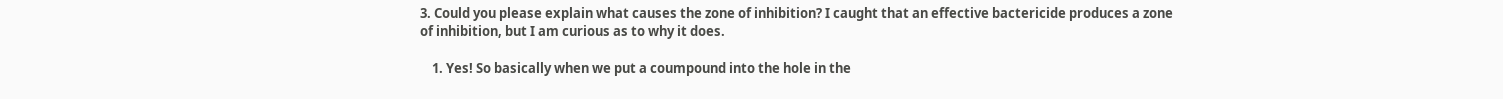3. Could you please explain what causes the zone of inhibition? I caught that an effective bactericide produces a zone of inhibition, but I am curious as to why it does.

    1. Yes! So basically when we put a coumpound into the hole in the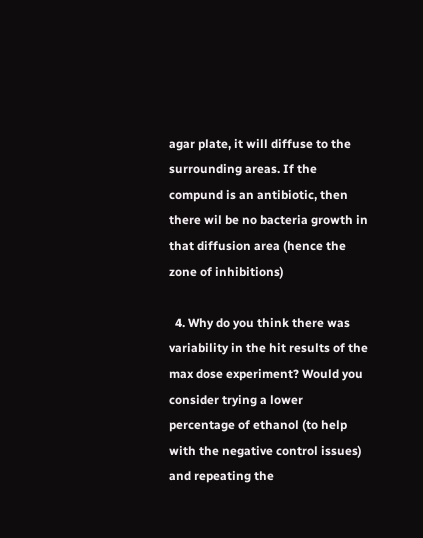agar plate, it will diffuse to the surrounding areas. If the compund is an antibiotic, then there wil be no bacteria growth in that diffusion area (hence the zone of inhibitions)

  4. Why do you think there was variability in the hit results of the max dose experiment? Would you consider trying a lower percentage of ethanol (to help with the negative control issues) and repeating the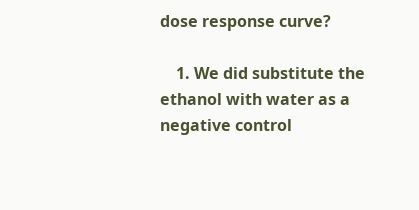dose response curve?

    1. We did substitute the ethanol with water as a negative control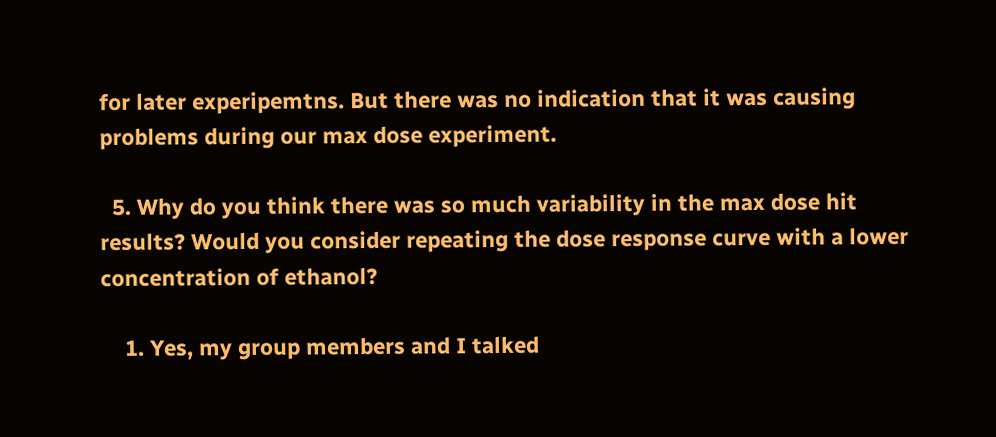for later experipemtns. But there was no indication that it was causing problems during our max dose experiment.

  5. Why do you think there was so much variability in the max dose hit results? Would you consider repeating the dose response curve with a lower concentration of ethanol?

    1. Yes, my group members and I talked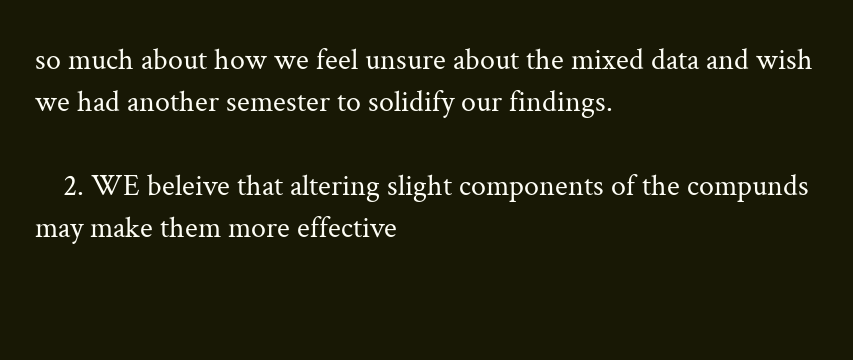so much about how we feel unsure about the mixed data and wish we had another semester to solidify our findings.

    2. WE beleive that altering slight components of the compunds may make them more effective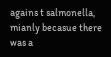agains t salmonella, mianly becasue there was a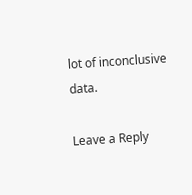lot of inconclusive data.

Leave a Reply